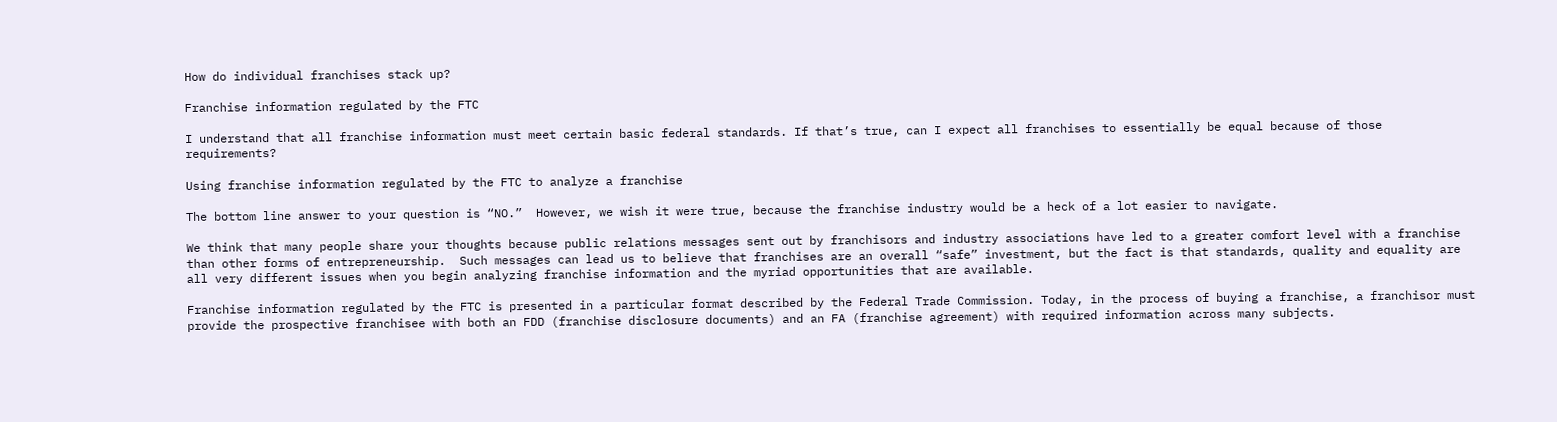How do individual franchises stack up?

Franchise information regulated by the FTC

I understand that all franchise information must meet certain basic federal standards. If that’s true, can I expect all franchises to essentially be equal because of those requirements?

Using franchise information regulated by the FTC to analyze a franchise

The bottom line answer to your question is “NO.”  However, we wish it were true, because the franchise industry would be a heck of a lot easier to navigate.

We think that many people share your thoughts because public relations messages sent out by franchisors and industry associations have led to a greater comfort level with a franchise than other forms of entrepreneurship.  Such messages can lead us to believe that franchises are an overall “safe” investment, but the fact is that standards, quality and equality are all very different issues when you begin analyzing franchise information and the myriad opportunities that are available.

Franchise information regulated by the FTC is presented in a particular format described by the Federal Trade Commission. Today, in the process of buying a franchise, a franchisor must provide the prospective franchisee with both an FDD (franchise disclosure documents) and an FA (franchise agreement) with required information across many subjects.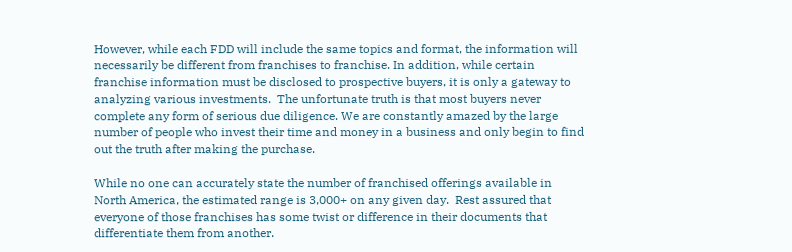However, while each FDD will include the same topics and format, the information will necessarily be different from franchises to franchise. In addition, while certain franchise information must be disclosed to prospective buyers, it is only a gateway to analyzing various investments.  The unfortunate truth is that most buyers never complete any form of serious due diligence. We are constantly amazed by the large number of people who invest their time and money in a business and only begin to find out the truth after making the purchase.

While no one can accurately state the number of franchised offerings available in North America, the estimated range is 3,000+ on any given day.  Rest assured that everyone of those franchises has some twist or difference in their documents that differentiate them from another.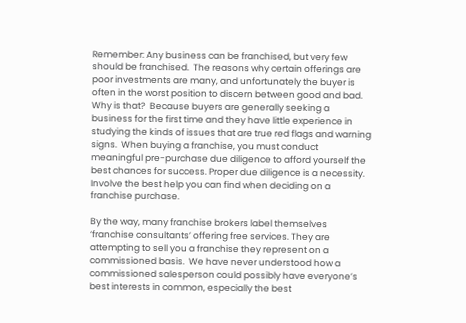Remember: Any business can be franchised, but very few should be franchised.  The reasons why certain offerings are poor investments are many, and unfortunately the buyer is often in the worst position to discern between good and bad.  Why is that?  Because buyers are generally seeking a business for the first time and they have little experience in studying the kinds of issues that are true red flags and warning signs.  When buying a franchise, you must conduct meaningful pre-purchase due diligence to afford yourself the best chances for success. Proper due diligence is a necessity. Involve the best help you can find when deciding on a franchise purchase.

By the way, many franchise brokers label themselves ‘franchise consultants’ offering free services. They are attempting to sell you a franchise they represent on a commissioned basis.  We have never understood how a commissioned salesperson could possibly have everyone’s best interests in common, especially the best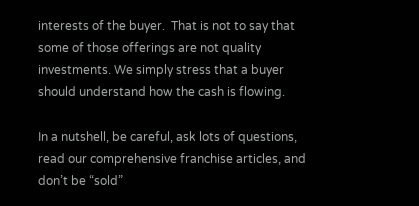interests of the buyer.  That is not to say that some of those offerings are not quality investments. We simply stress that a buyer should understand how the cash is flowing.

In a nutshell, be careful, ask lots of questions, read our comprehensive franchise articles, and don’t be “sold”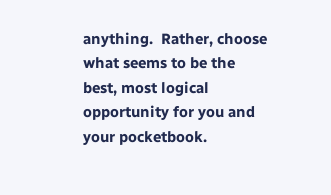anything.  Rather, choose what seems to be the best, most logical opportunity for you and your pocketbook.